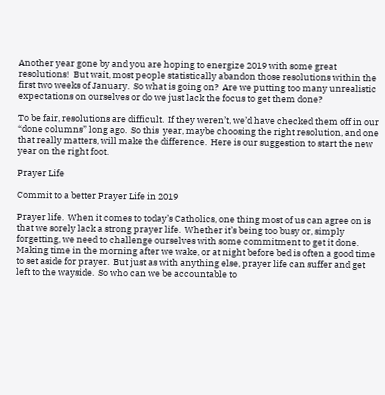Another year gone by and you are hoping to energize 2019 with some great resolutions!  But wait, most people statistically abandon those resolutions within the first two weeks of January.  So what is going on?  Are we putting too many unrealistic expectations on ourselves or do we just lack the focus to get them done?

To be fair, resolutions are difficult.  If they weren’t, we’d have checked them off in our “done columns” long ago.  So this  year, maybe choosing the right resolution, and one that really matters, will make the difference.  Here is our suggestion to start the new year on the right foot.

Prayer Life

Commit to a better Prayer Life in 2019

Prayer life.  When it comes to today’s Catholics, one thing most of us can agree on is that we sorely lack a strong prayer life.  Whether it’s being too busy or, simply forgetting, we need to challenge ourselves with some commitment to get it done.  Making time in the morning after we wake, or at night before bed is often a good time to set aside for prayer.  But just as with anything else, prayer life can suffer and get left to the wayside.  So who can we be accountable to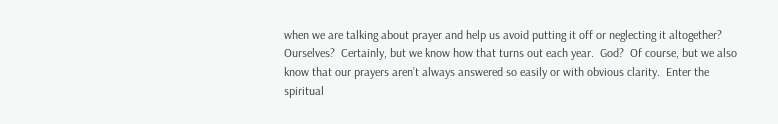when we are talking about prayer and help us avoid putting it off or neglecting it altogether?  Ourselves?  Certainly, but we know how that turns out each year.  God?  Of course, but we also know that our prayers aren’t always answered so easily or with obvious clarity.  Enter the spiritual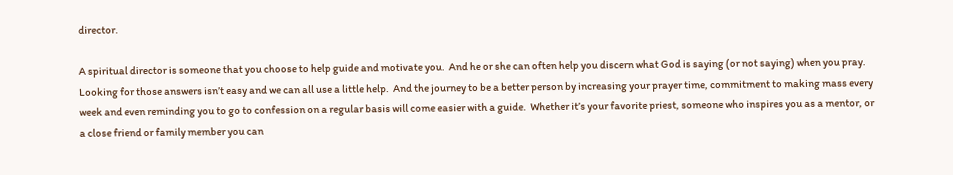director.

A spiritual director is someone that you choose to help guide and motivate you.  And he or she can often help you discern what God is saying (or not saying) when you pray.  Looking for those answers isn’t easy and we can all use a little help.  And the journey to be a better person by increasing your prayer time, commitment to making mass every week and even reminding you to go to confession on a regular basis will come easier with a guide.  Whether it’s your favorite priest, someone who inspires you as a mentor, or a close friend or family member you can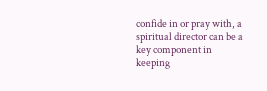confide in or pray with, a spiritual director can be a key component in keeping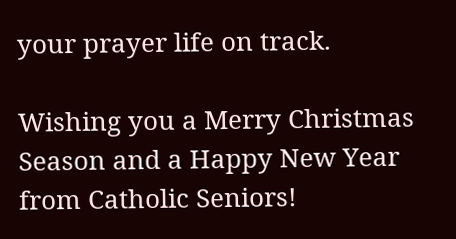your prayer life on track.

Wishing you a Merry Christmas Season and a Happy New Year from Catholic Seniors!